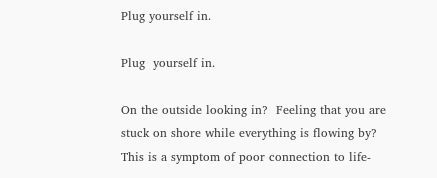Plug yourself in.

Plug  yourself in.

On the outside looking in?  Feeling that you are stuck on shore while everything is flowing by?  This is a symptom of poor connection to life-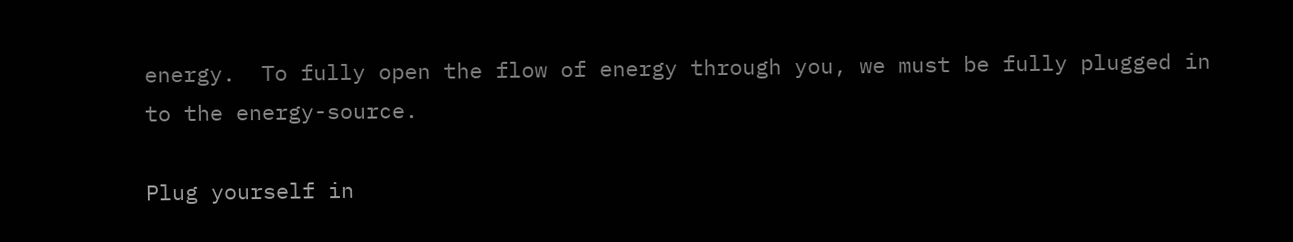energy.  To fully open the flow of energy through you, we must be fully plugged in to the energy-source.

Plug yourself in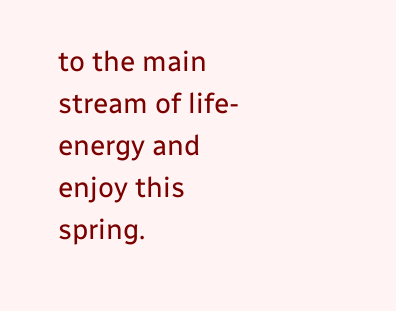to the main stream of life-energy and enjoy this spring.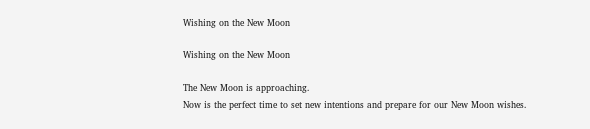Wishing on the New Moon

Wishing on the New Moon

The New Moon is approaching.
Now is the perfect time to set new intentions and prepare for our New Moon wishes.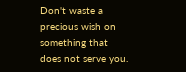Don't waste a precious wish on something that does not serve you.